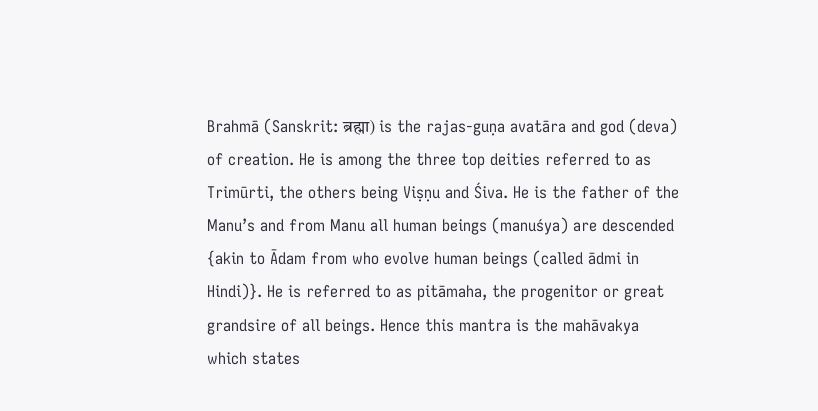Brahmā (Sanskrit: ब्रह्मा) is the rajas-guṇa avatāra and god (deva) of creation. He is among the three top deities referred to as Trimūrti, the others being Viṣṇu and Śiva. He is the father of the Manu’s and from Manu all human beings (manuśya) are descended {akin to Ādam from who evolve human beings (called ādmi in Hindi)}. He is referred to as pitāmaha, the progenitor or great grandsire of all beings. Hence this mantra is the mahāvakya which states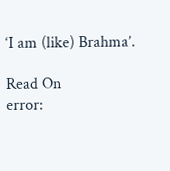‘I am (like) Brahma’.

Read On
error: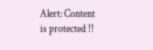Alert: Content is protected !!